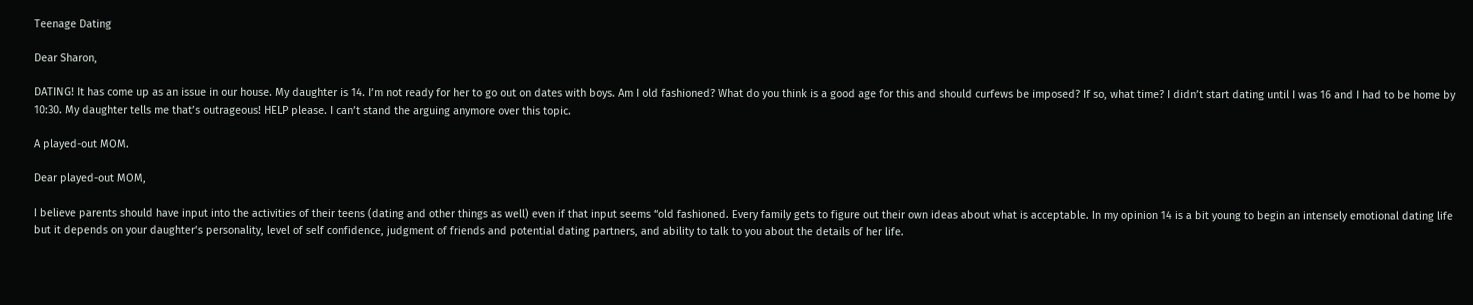Teenage Dating

Dear Sharon,

DATING! It has come up as an issue in our house. My daughter is 14. I’m not ready for her to go out on dates with boys. Am I old fashioned? What do you think is a good age for this and should curfews be imposed? If so, what time? I didn’t start dating until I was 16 and I had to be home by 10:30. My daughter tells me that’s outrageous! HELP please. I can’t stand the arguing anymore over this topic.

A played-out MOM.

Dear played-out MOM,

I believe parents should have input into the activities of their teens (dating and other things as well) even if that input seems “old fashioned. Every family gets to figure out their own ideas about what is acceptable. In my opinion 14 is a bit young to begin an intensely emotional dating life but it depends on your daughter‘s personality, level of self confidence, judgment of friends and potential dating partners, and ability to talk to you about the details of her life.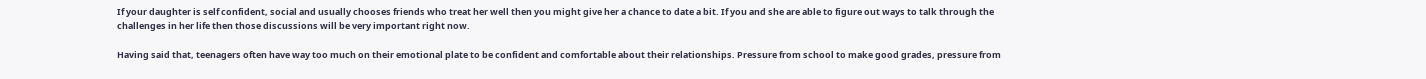If your daughter is self confident, social and usually chooses friends who treat her well then you might give her a chance to date a bit. If you and she are able to figure out ways to talk through the challenges in her life then those discussions will be very important right now.

Having said that, teenagers often have way too much on their emotional plate to be confident and comfortable about their relationships. Pressure from school to make good grades, pressure from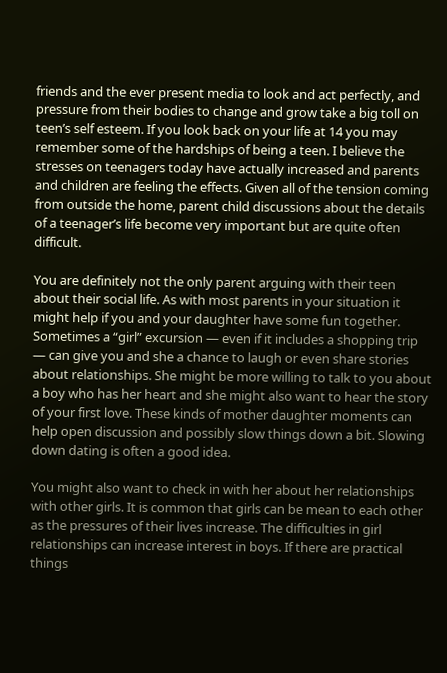friends and the ever present media to look and act perfectly, and pressure from their bodies to change and grow take a big toll on teen’s self esteem. If you look back on your life at 14 you may remember some of the hardships of being a teen. I believe the stresses on teenagers today have actually increased and parents and children are feeling the effects. Given all of the tension coming from outside the home, parent child discussions about the details of a teenager’s life become very important but are quite often difficult.

You are definitely not the only parent arguing with their teen about their social life. As with most parents in your situation it might help if you and your daughter have some fun together. Sometimes a “girl” excursion — even if it includes a shopping trip — can give you and she a chance to laugh or even share stories about relationships. She might be more willing to talk to you about a boy who has her heart and she might also want to hear the story of your first love. These kinds of mother daughter moments can help open discussion and possibly slow things down a bit. Slowing down dating is often a good idea.

You might also want to check in with her about her relationships with other girls. It is common that girls can be mean to each other as the pressures of their lives increase. The difficulties in girl relationships can increase interest in boys. If there are practical things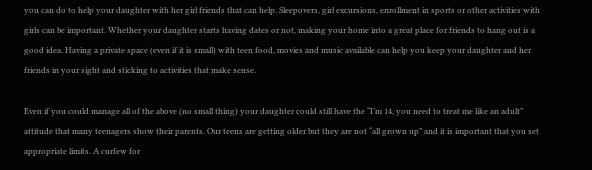you can do to help your daughter with her girl friends that can help. Sleepovers, girl excursions, enrollment in sports or other activities with girls can be important. Whether your daughter starts having dates or not, making your home into a great place for friends to hang out is a good idea. Having a private space (even if it is small) with teen food, movies and music available can help you keep your daughter and her friends in your sight and sticking to activities that make sense.

Even if you could manage all of the above (no small thing) your daughter could still have the “I’m 14, you need to treat me like an adult” attitude that many teenagers show their parents. Our teens are getting older but they are not “all grown up” and it is important that you set appropriate limits. A curfew for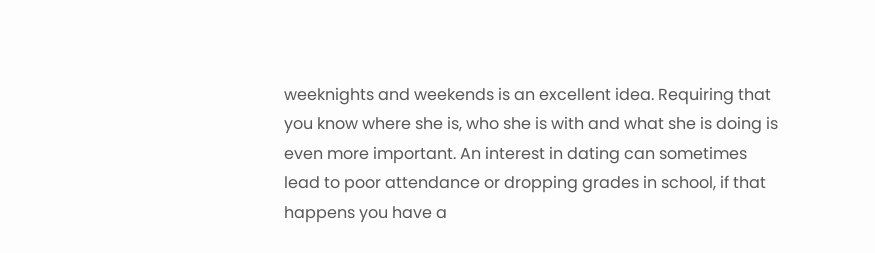weeknights and weekends is an excellent idea. Requiring that you know where she is, who she is with and what she is doing is even more important. An interest in dating can sometimes lead to poor attendance or dropping grades in school, if that happens you have a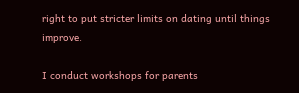right to put stricter limits on dating until things improve.

I conduct workshops for parents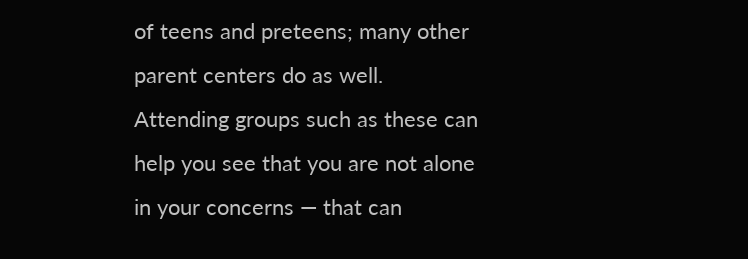of teens and preteens; many other parent centers do as well. Attending groups such as these can help you see that you are not alone in your concerns — that can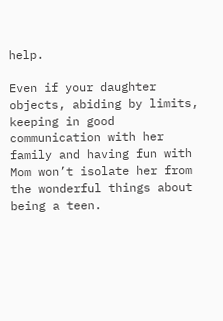help.

Even if your daughter objects, abiding by limits, keeping in good communication with her family and having fun with Mom won’t isolate her from the wonderful things about being a teen.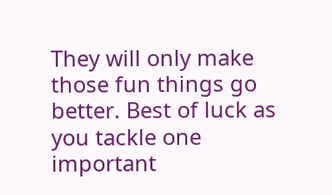They will only make those fun things go better. Best of luck as you tackle one important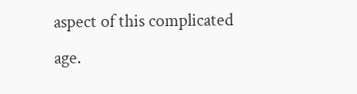aspect of this complicated age.